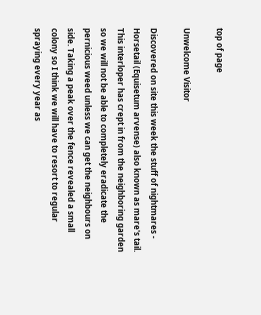top of page

Unwelcome Visitor

Discovered on site this week the stuff of nightmares - Horsetail (Equisetum arvense) also known as mare's tail. This interloper has crept in from the neighboring garden so we will not be able to completely eradicate the pernicious weed unless we can get the neighbours on side. Taking a peak over the fence revealed a small colony so I think we will have to resort to regular spraying every year as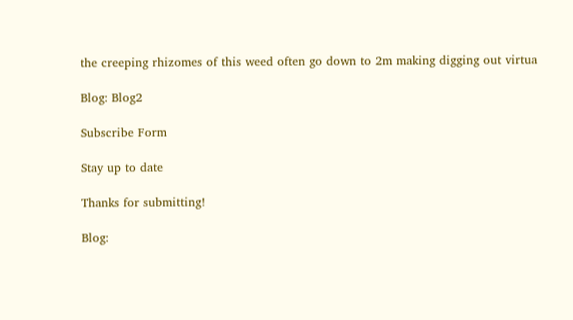the creeping rhizomes of this weed often go down to 2m making digging out virtua

Blog: Blog2

Subscribe Form

Stay up to date

Thanks for submitting!

Blog: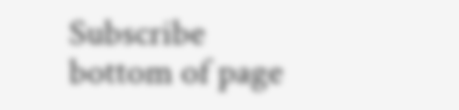Subscribe
bottom of page